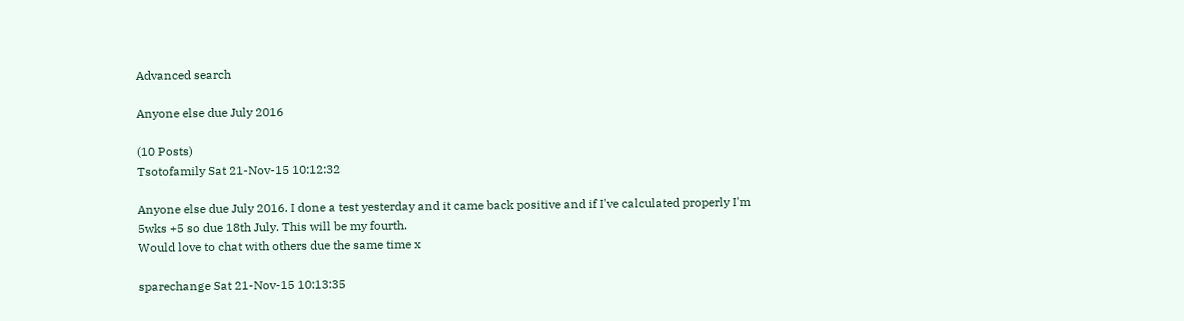Advanced search

Anyone else due July 2016

(10 Posts)
Tsotofamily Sat 21-Nov-15 10:12:32

Anyone else due July 2016. I done a test yesterday and it came back positive and if I've calculated properly I'm 5wks +5 so due 18th July. This will be my fourth.
Would love to chat with others due the same time x

sparechange Sat 21-Nov-15 10:13:35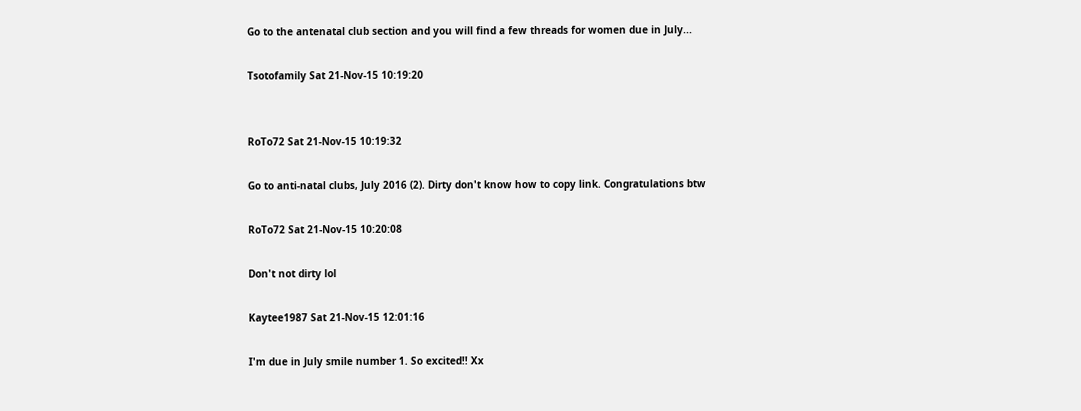Go to the antenatal club section and you will find a few threads for women due in July...

Tsotofamily Sat 21-Nov-15 10:19:20


RoTo72 Sat 21-Nov-15 10:19:32

Go to anti-natal clubs, July 2016 (2). Dirty don't know how to copy link. Congratulations btw

RoTo72 Sat 21-Nov-15 10:20:08

Don't not dirty lol

Kaytee1987 Sat 21-Nov-15 12:01:16

I'm due in July smile number 1. So excited!! Xx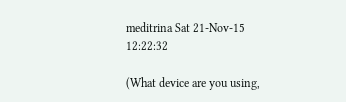meditrina Sat 21-Nov-15 12:22:32

(What device are you using,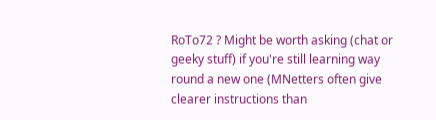RoTo72 ? Might be worth asking (chat or geeky stuff) if you're still learning way round a new one (MNetters often give clearer instructions than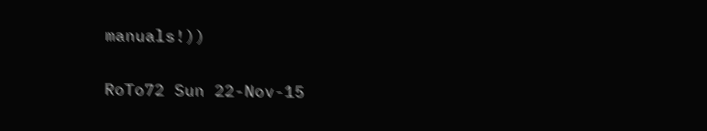manuals!))

RoTo72 Sun 22-Nov-15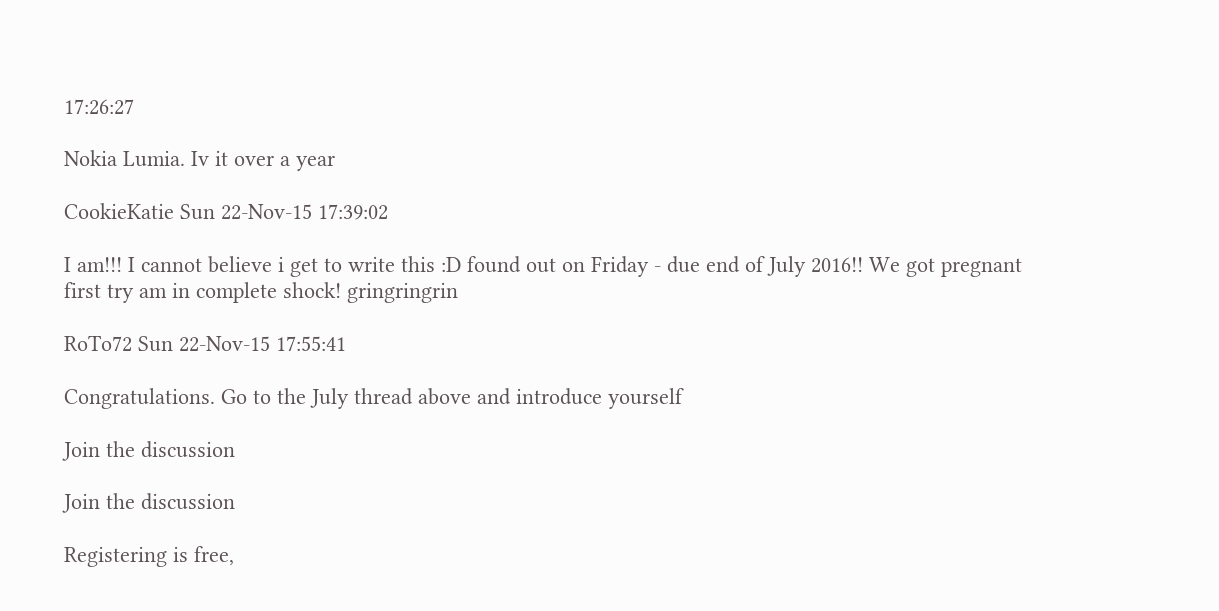17:26:27

Nokia Lumia. Iv it over a year

CookieKatie Sun 22-Nov-15 17:39:02

I am!!! I cannot believe i get to write this :D found out on Friday - due end of July 2016!! We got pregnant first try am in complete shock! gringringrin

RoTo72 Sun 22-Nov-15 17:55:41

Congratulations. Go to the July thread above and introduce yourself

Join the discussion

Join the discussion

Registering is free,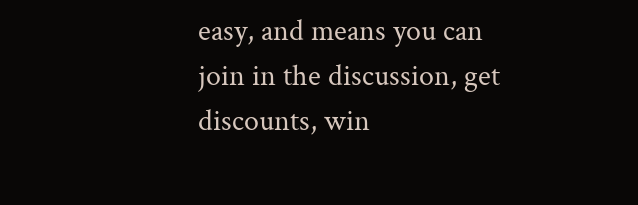easy, and means you can join in the discussion, get discounts, win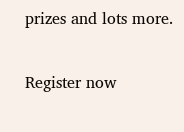prizes and lots more.

Register now